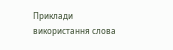Приклади використання слова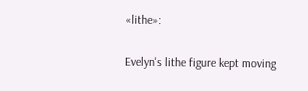«lithe»:

Evelyn's lithe figure kept moving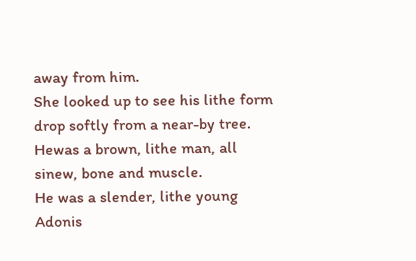away from him.
She looked up to see his lithe form drop softly from a near-by tree.
Hewas a brown, lithe man, all sinew, bone and muscle.
He was a slender, lithe young Adonis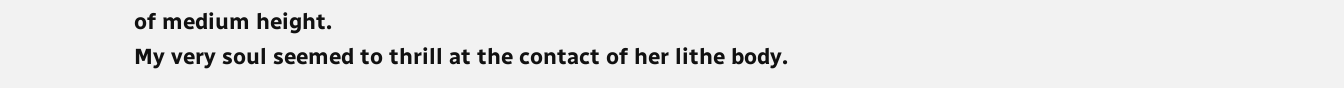of medium height.
My very soul seemed to thrill at the contact of her lithe body.